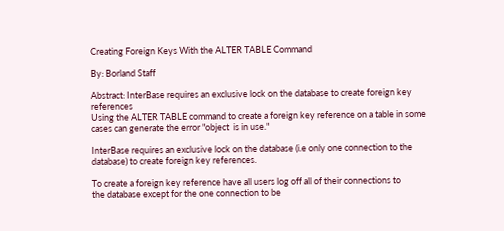Creating Foreign Keys With the ALTER TABLE Command

By: Borland Staff

Abstract: InterBase requires an exclusive lock on the database to create foreign key references
Using the ALTER TABLE command to create a foreign key reference on a table in some
cases can generate the error "object  is in use."

InterBase requires an exclusive lock on the database (i.e only one connection to the database) to create foreign key references.

To create a foreign key reference have all users log off all of their connections to
the database except for the one connection to be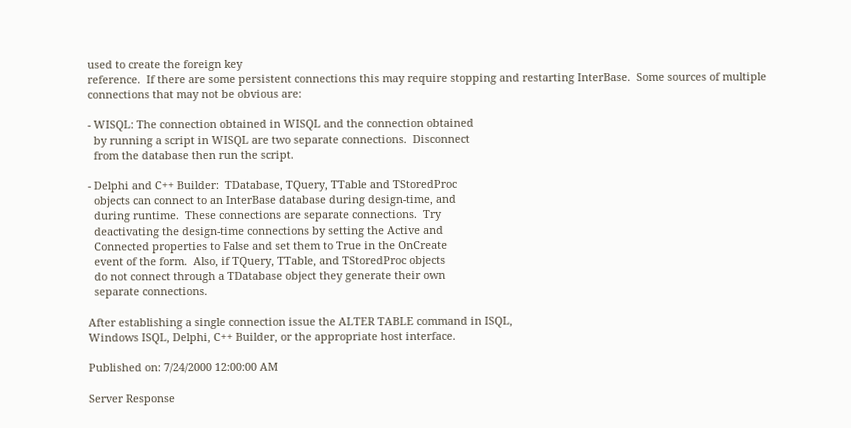used to create the foreign key
reference.  If there are some persistent connections this may require stopping and restarting InterBase.  Some sources of multiple connections that may not be obvious are:

- WISQL: The connection obtained in WISQL and the connection obtained
  by running a script in WISQL are two separate connections.  Disconnect
  from the database then run the script.

- Delphi and C++ Builder:  TDatabase, TQuery, TTable and TStoredProc
  objects can connect to an InterBase database during design-time, and
  during runtime.  These connections are separate connections.  Try
  deactivating the design-time connections by setting the Active and
  Connected properties to False and set them to True in the OnCreate
  event of the form.  Also, if TQuery, TTable, and TStoredProc objects
  do not connect through a TDatabase object they generate their own
  separate connections.

After establishing a single connection issue the ALTER TABLE command in ISQL,
Windows ISQL, Delphi, C++ Builder, or the appropriate host interface.

Published on: 7/24/2000 12:00:00 AM

Server Response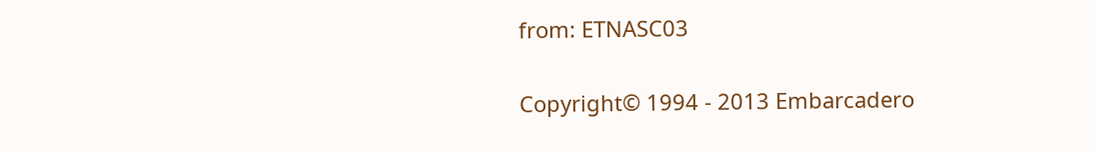from: ETNASC03

Copyright© 1994 - 2013 Embarcadero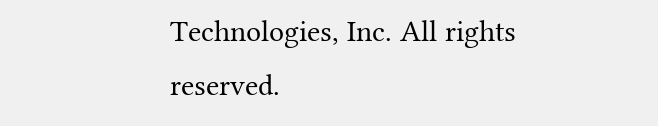Technologies, Inc. All rights reserved.